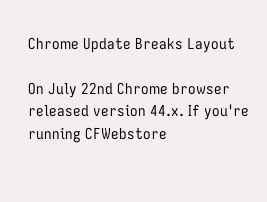Chrome Update Breaks Layout

On July 22nd Chrome browser released version 44.x. If you're running CFWebstore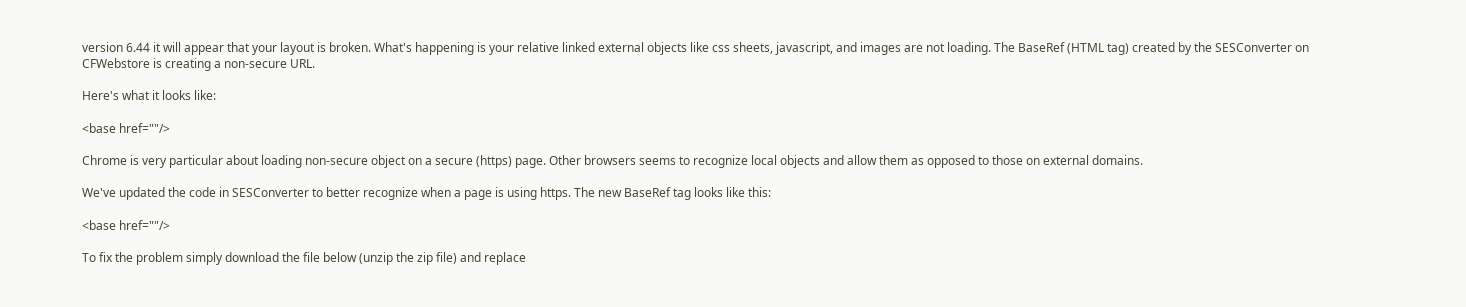version 6.44 it will appear that your layout is broken. What's happening is your relative linked external objects like css sheets, javascript, and images are not loading. The BaseRef (HTML tag) created by the SESConverter on CFWebstore is creating a non-secure URL.

Here's what it looks like:

<base href=""/>

Chrome is very particular about loading non-secure object on a secure (https) page. Other browsers seems to recognize local objects and allow them as opposed to those on external domains.

We've updated the code in SESConverter to better recognize when a page is using https. The new BaseRef tag looks like this:

<base href=""/>

To fix the problem simply download the file below (unzip the zip file) and replace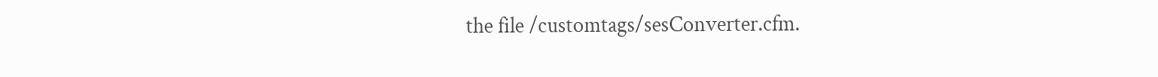the file /customtags/sesConverter.cfm.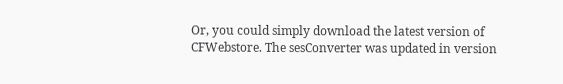Or, you could simply download the latest version of CFWebstore. The sesConverter was updated in version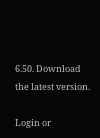6.50. Download the latest version.

Login or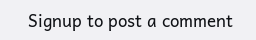Signup to post a comment